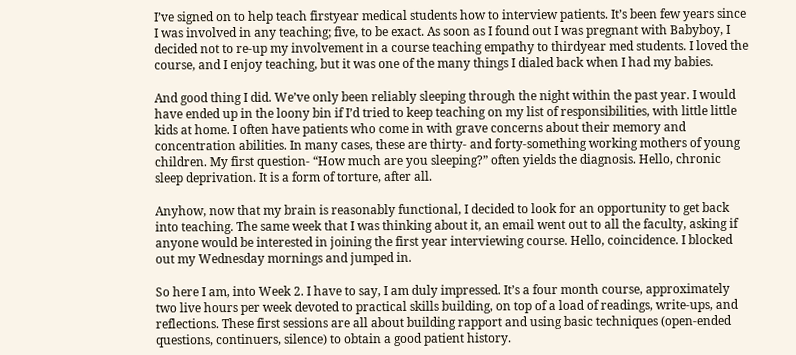I’ve signed on to help teach firstyear medical students how to interview patients. It’s been few years since I was involved in any teaching; five, to be exact. As soon as I found out I was pregnant with Babyboy, I decided not to re-up my involvement in a course teaching empathy to thirdyear med students. I loved the course, and I enjoy teaching, but it was one of the many things I dialed back when I had my babies.

And good thing I did. We’ve only been reliably sleeping through the night within the past year. I would have ended up in the loony bin if I’d tried to keep teaching on my list of responsibilities, with little little kids at home. I often have patients who come in with grave concerns about their memory and concentration abilities. In many cases, these are thirty- and forty-something working mothers of young children. My first question- “How much are you sleeping?” often yields the diagnosis. Hello, chronic sleep deprivation. It is a form of torture, after all.

Anyhow, now that my brain is reasonably functional, I decided to look for an opportunity to get back into teaching. The same week that I was thinking about it, an email went out to all the faculty, asking if anyone would be interested in joining the first year interviewing course. Hello, coincidence. I blocked out my Wednesday mornings and jumped in.

So here I am, into Week 2. I have to say, I am duly impressed. It’s a four month course, approximately two live hours per week devoted to practical skills building, on top of a load of readings, write-ups, and reflections. These first sessions are all about building rapport and using basic techniques (open-ended questions, continuers, silence) to obtain a good patient history.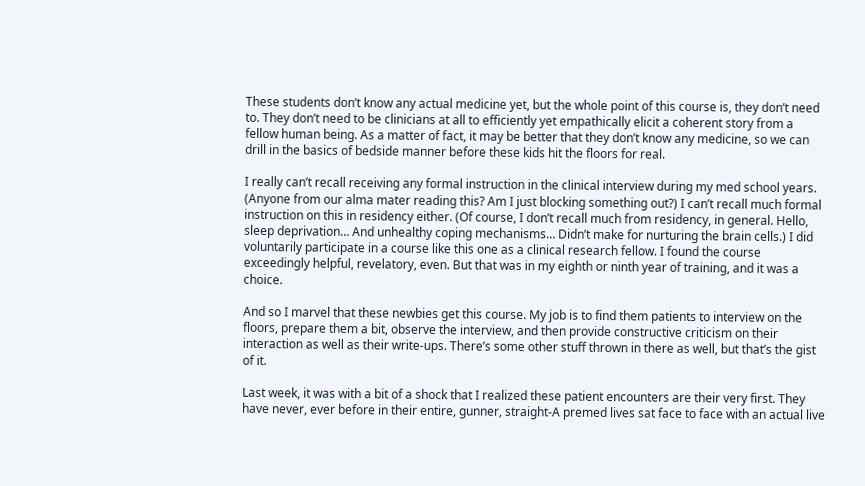These students don’t know any actual medicine yet, but the whole point of this course is, they don’t need to. They don’t need to be clinicians at all to efficiently yet empathically elicit a coherent story from a fellow human being. As a matter of fact, it may be better that they don’t know any medicine, so we can drill in the basics of bedside manner before these kids hit the floors for real.

I really can’t recall receiving any formal instruction in the clinical interview during my med school years. (Anyone from our alma mater reading this? Am I just blocking something out?) I can’t recall much formal instruction on this in residency either. (Of course, I don’t recall much from residency, in general. Hello, sleep deprivation… And unhealthy coping mechanisms… Didn’t make for nurturing the brain cells.) I did voluntarily participate in a course like this one as a clinical research fellow. I found the course exceedingly helpful, revelatory, even. But that was in my eighth or ninth year of training, and it was a choice.

And so I marvel that these newbies get this course. My job is to find them patients to interview on the floors, prepare them a bit, observe the interview, and then provide constructive criticism on their interaction as well as their write-ups. There’s some other stuff thrown in there as well, but that’s the gist of it.

Last week, it was with a bit of a shock that I realized these patient encounters are their very first. They have never, ever before in their entire, gunner, straight-A premed lives sat face to face with an actual live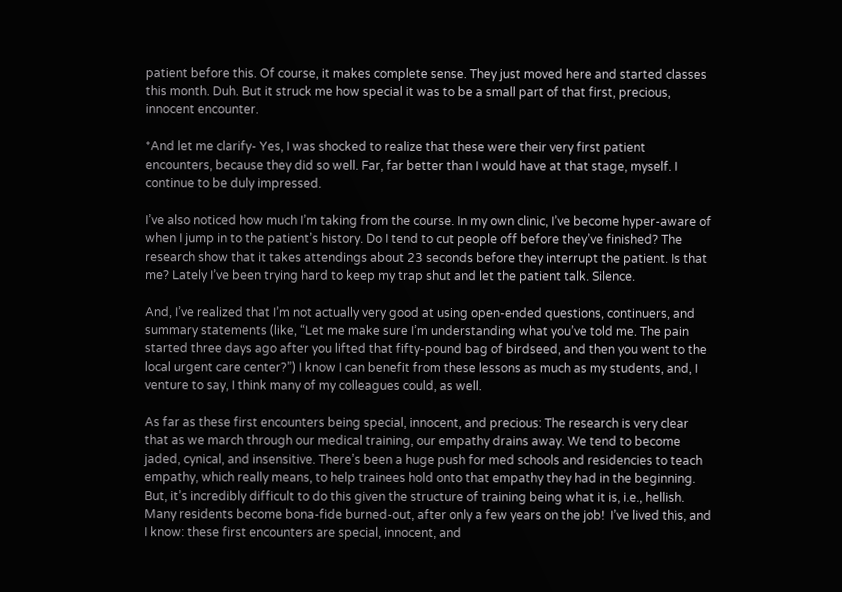patient before this. Of course, it makes complete sense. They just moved here and started classes this month. Duh. But it struck me how special it was to be a small part of that first, precious, innocent encounter.

*And let me clarify- Yes, I was shocked to realize that these were their very first patient encounters, because they did so well. Far, far better than I would have at that stage, myself. I continue to be duly impressed.

I’ve also noticed how much I’m taking from the course. In my own clinic, I’ve become hyper-aware of when I jump in to the patient’s history. Do I tend to cut people off before they’ve finished? The research show that it takes attendings about 23 seconds before they interrupt the patient. Is that me? Lately I’ve been trying hard to keep my trap shut and let the patient talk. Silence.

And, I’ve realized that I’m not actually very good at using open-ended questions, continuers, and summary statements (like, “Let me make sure I’m understanding what you’ve told me. The pain started three days ago after you lifted that fifty-pound bag of birdseed, and then you went to the local urgent care center?”) I know I can benefit from these lessons as much as my students, and, I venture to say, I think many of my colleagues could, as well.

As far as these first encounters being special, innocent, and precious: The research is very clear that as we march through our medical training, our empathy drains away. We tend to become jaded, cynical, and insensitive. There’s been a huge push for med schools and residencies to teach empathy, which really means, to help trainees hold onto that empathy they had in the beginning. But, it’s incredibly difficult to do this given the structure of training being what it is, i.e., hellish. Many residents become bona-fide burned-out, after only a few years on the job!  I’ve lived this, and I know: these first encounters are special, innocent, and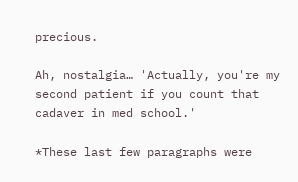precious.

Ah, nostalgia… 'Actually, you're my second patient if you count that cadaver in med school.'

*These last few paragraphs were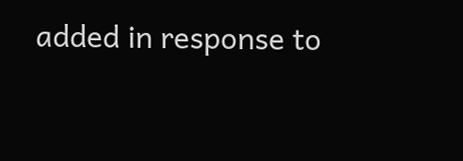added in response to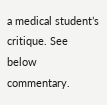a medical student’s critique. See below commentary.